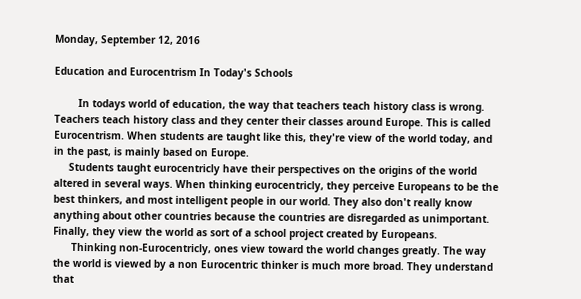Monday, September 12, 2016

Education and Eurocentrism In Today's Schools

        In todays world of education, the way that teachers teach history class is wrong. Teachers teach history class and they center their classes around Europe. This is called Eurocentrism. When students are taught like this, they're view of the world today, and in the past, is mainly based on Europe.
     Students taught eurocentricly have their perspectives on the origins of the world altered in several ways. When thinking eurocentricly, they perceive Europeans to be the best thinkers, and most intelligent people in our world. They also don't really know anything about other countries because the countries are disregarded as unimportant. Finally, they view the world as sort of a school project created by Europeans.
      Thinking non-Eurocentricly, ones view toward the world changes greatly. The way the world is viewed by a non Eurocentric thinker is much more broad. They understand that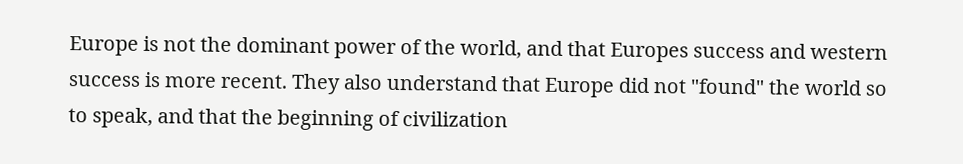Europe is not the dominant power of the world, and that Europes success and western success is more recent. They also understand that Europe did not "found" the world so to speak, and that the beginning of civilization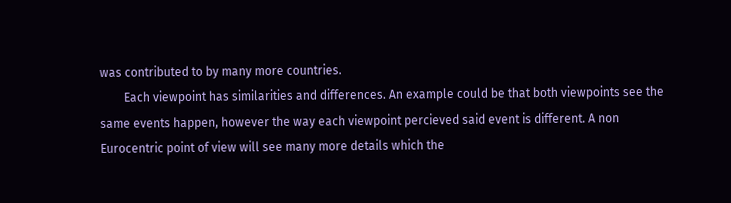was contributed to by many more countries.
        Each viewpoint has similarities and differences. An example could be that both viewpoints see the same events happen, however the way each viewpoint percieved said event is different. A non Eurocentric point of view will see many more details which the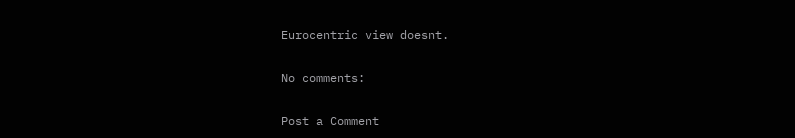Eurocentric view doesnt.

No comments:

Post a Comment